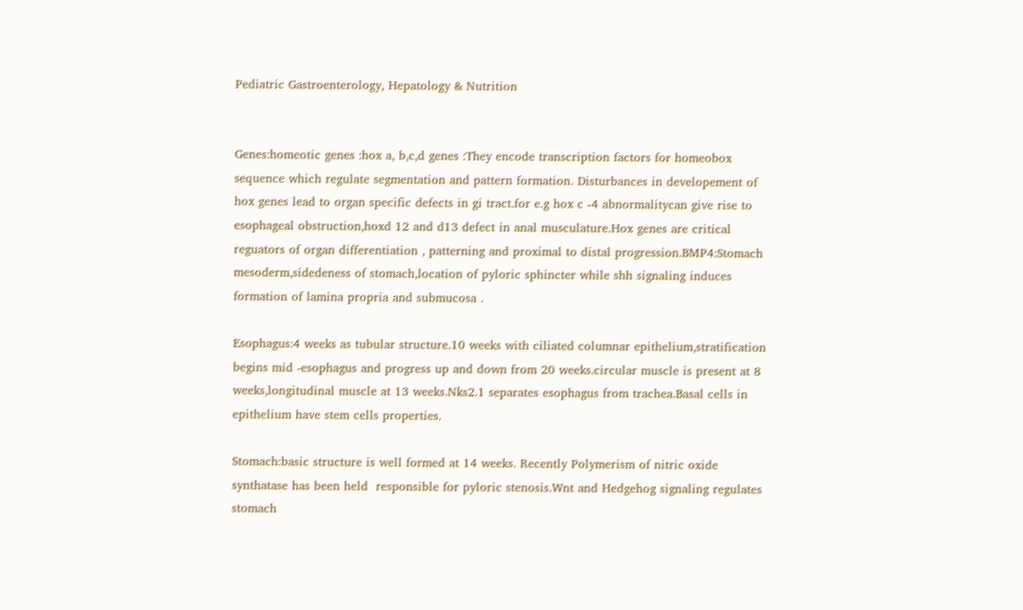Pediatric Gastroenterology, Hepatology & Nutrition


Genes:homeotic genes :hox a, b,c,d genes :They encode transcription factors for homeobox sequence which regulate segmentation and pattern formation. Disturbances in developement of hox genes lead to organ specific defects in gi tract.for e.g hox c -4 abnormalitycan give rise to esophageal obstruction,hoxd 12 and d13 defect in anal musculature.Hox genes are critical reguators of organ differentiation , patterning and proximal to distal progression.BMP4:Stomach mesoderm,sidedeness of stomach,location of pyloric sphincter while shh signaling induces formation of lamina propria and submucosa .

Esophagus:4 weeks as tubular structure.10 weeks with ciliated columnar epithelium,stratification begins mid -esophagus and progress up and down from 20 weeks.circular muscle is present at 8 weeks,longitudinal muscle at 13 weeks.Nks2.1 separates esophagus from trachea.Basal cells in epithelium have stem cells properties.

Stomach:basic structure is well formed at 14 weeks. Recently Polymerism of nitric oxide synthatase has been held  responsible for pyloric stenosis.Wnt and Hedgehog signaling regulates stomach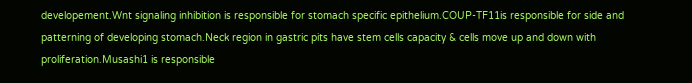developement.Wnt signaling inhibition is responsible for stomach specific epithelium.COUP-TF11is responsible for side and patterning of developing stomach.Neck region in gastric pits have stem cells capacity & cells move up and down with proliferation.Musashi1 is responsible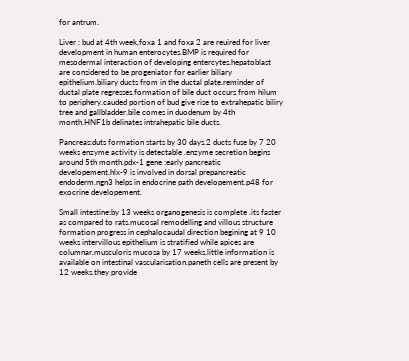for antrum.

Liver : bud at 4th week,foxa 1 and foxa 2 are reuired for liver development in human enterocytes.BMP is required for mesodermal interaction of developing entercytes.hepatoblast are considered to be progeniator for earlier biliary epithelium.biliary ducts from in the ductal plate.reminder of ductal plate regresses.formation of bile duct occurs from hilum to periphery.cauded portion of bud give rise to extrahepatic biliry tree and gallbladder.bile comes in duodenum by 4th month.HNF1b delinates intrahepatic bile ducts.

Pancreas:duts formation starts by 30 days.2 ducts fuse by 7 20 weeks enzyme activity is detectable .enzyme secretion begins around 5th month.pdx-1 gene :early pancreatic developement.hlx-9 is involved in dorsal prepancreatic endoderm.ngn3 helps in endocrine path developement.p48 for exocrine developement.

Small intestine:by 13 weeks organogenesis is complete .its faster as compared to rats.mucosal remodelling and villous structure formation progress in cephalocaudal direction begining at 9 10 weeks intervillous epithelium is stratified while apices are columnar.musculoris mucosa by 17 weeks.little information is available on intestinal vascularisation.paneth cells are present by 12 weeks.they provide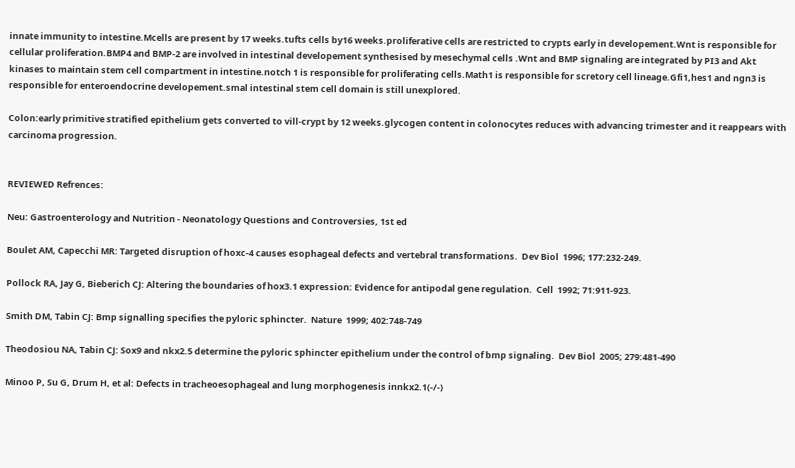innate immunity to intestine.Mcells are present by 17 weeks.tufts cells by16 weeks.proliferative cells are restricted to crypts early in developement.Wnt is responsible for cellular proliferation.BMP4 and BMP-2 are involved in intestinal developement synthesised by mesechymal cells .Wnt and BMP signaling are integrated by PI3 and Akt kinases to maintain stem cell compartment in intestine.notch 1 is responsible for proliferating cells.Math1 is responsible for scretory cell lineage.Gfi1,hes1 and ngn3 is responsible for enteroendocrine developement.smal intestinal stem cell domain is still unexplored.

Colon:early primitive stratified epithelium gets converted to vill-crypt by 12 weeks.glycogen content in colonocytes reduces with advancing trimester and it reappears with carcinoma progression.


REVIEWED Refrences:

Neu: Gastroenterology and Nutrition - Neonatology Questions and Controversies, 1st ed

Boulet AM, Capecchi MR: Targeted disruption of hoxc-4 causes esophageal defects and vertebral transformations.  Dev Biol  1996; 177:232-249.

Pollock RA, Jay G, Bieberich CJ: Altering the boundaries of hox3.1 expression: Evidence for antipodal gene regulation.  Cell  1992; 71:911-923.

Smith DM, Tabin CJ: Bmp signalling specifies the pyloric sphincter.  Nature  1999; 402:748-749

Theodosiou NA, Tabin CJ: Sox9 and nkx2.5 determine the pyloric sphincter epithelium under the control of bmp signaling.  Dev Biol  2005; 279:481-490

Minoo P, Su G, Drum H, et al: Defects in tracheoesophageal and lung morphogenesis innkx2.1(-/-)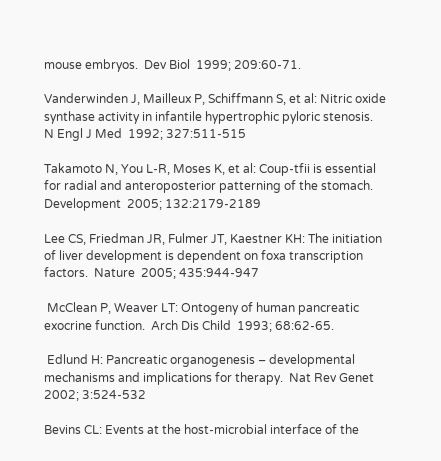mouse embryos.  Dev Biol  1999; 209:60-71.

Vanderwinden J, Mailleux P, Schiffmann S, et al: Nitric oxide synthase activity in infantile hypertrophic pyloric stenosis.  N Engl J Med  1992; 327:511-515

Takamoto N, You L-R, Moses K, et al: Coup-tfii is essential for radial and anteroposterior patterning of the stomach.  Development  2005; 132:2179-2189

Lee CS, Friedman JR, Fulmer JT, Kaestner KH: The initiation of liver development is dependent on foxa transcription factors.  Nature  2005; 435:944-947

 McClean P, Weaver LT: Ontogeny of human pancreatic exocrine function.  Arch Dis Child  1993; 68:62-65.

 Edlund H: Pancreatic organogenesis – developmental mechanisms and implications for therapy.  Nat Rev Genet  2002; 3:524-532

Bevins CL: Events at the host-microbial interface of the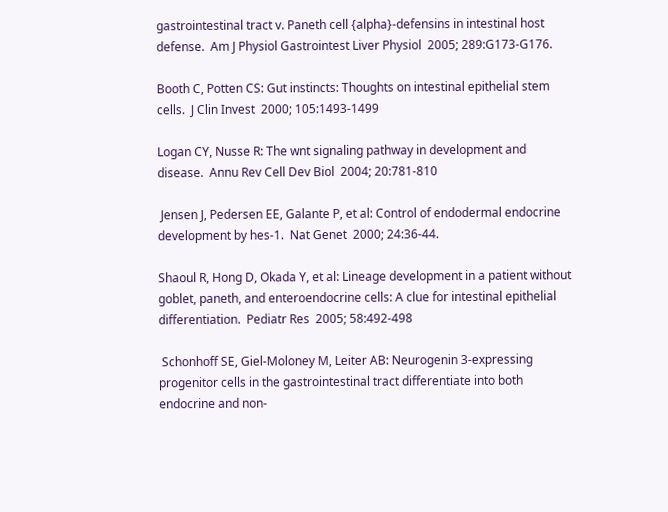gastrointestinal tract v. Paneth cell {alpha}-defensins in intestinal host defense.  Am J Physiol Gastrointest Liver Physiol  2005; 289:G173-G176.

Booth C, Potten CS: Gut instincts: Thoughts on intestinal epithelial stem cells.  J Clin Invest  2000; 105:1493-1499

Logan CY, Nusse R: The wnt signaling pathway in development and disease.  Annu Rev Cell Dev Biol  2004; 20:781-810

 Jensen J, Pedersen EE, Galante P, et al: Control of endodermal endocrine development by hes-1.  Nat Genet  2000; 24:36-44.

Shaoul R, Hong D, Okada Y, et al: Lineage development in a patient without goblet, paneth, and enteroendocrine cells: A clue for intestinal epithelial differentiation.  Pediatr Res  2005; 58:492-498

 Schonhoff SE, Giel-Moloney M, Leiter AB: Neurogenin 3-expressing progenitor cells in the gastrointestinal tract differentiate into both endocrine and non-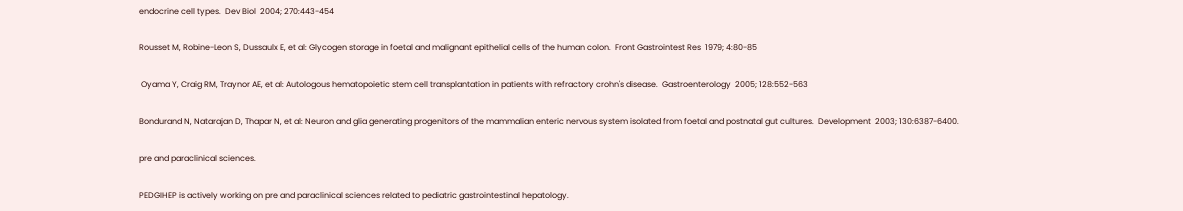endocrine cell types.  Dev Biol  2004; 270:443-454

Rousset M, Robine-Leon S, Dussaulx E, et al: Glycogen storage in foetal and malignant epithelial cells of the human colon.  Front Gastrointest Res  1979; 4:80-85

 Oyama Y, Craig RM, Traynor AE, et al: Autologous hematopoietic stem cell transplantation in patients with refractory crohn's disease.  Gastroenterology  2005; 128:552-563

Bondurand N, Natarajan D, Thapar N, et al: Neuron and glia generating progenitors of the mammalian enteric nervous system isolated from foetal and postnatal gut cultures.  Development  2003; 130:6387-6400.

pre and paraclinical sciences.

PEDGIHEP is actively working on pre and paraclinical sciences related to pediatric gastrointestinal hepatology.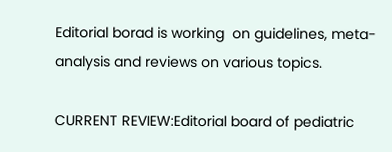Editorial borad is working  on guidelines, meta-analysis and reviews on various topics.

CURRENT REVIEW:Editorial board of pediatric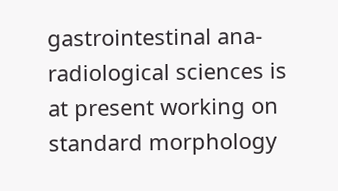gastrointestinal ana-radiological sciences is  at present working on standard morphology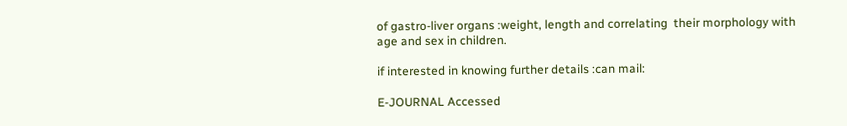of gastro-liver organs :weight, length and correlating  their morphology with age and sex in children.

if interested in knowing further details :can mail:

E-JOURNAL Accessed